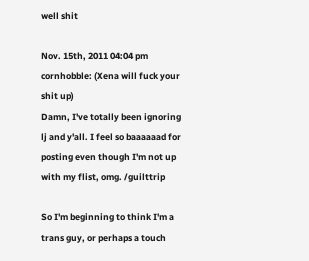well shit

Nov. 15th, 2011 04:04 pm
cornhobble: (Xena will fuck your shit up)
Damn, I've totally been ignoring lj and y'all. I feel so baaaaaad for posting even though I'm not up with my flist, omg. /guilttrip

So I'm beginning to think I'm a trans guy, or perhaps a touch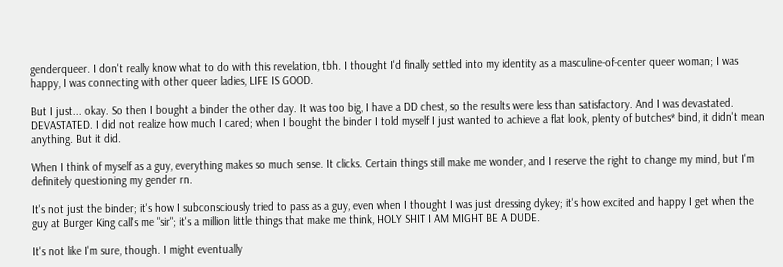genderqueer. I don't really know what to do with this revelation, tbh. I thought I'd finally settled into my identity as a masculine-of-center queer woman; I was happy, I was connecting with other queer ladies, LIFE IS GOOD.

But I just... okay. So then I bought a binder the other day. It was too big, I have a DD chest, so the results were less than satisfactory. And I was devastated. DEVASTATED. I did not realize how much I cared; when I bought the binder I told myself I just wanted to achieve a flat look, plenty of butches* bind, it didn't mean anything. But it did.

When I think of myself as a guy, everything makes so much sense. It clicks. Certain things still make me wonder, and I reserve the right to change my mind, but I'm definitely questioning my gender rn.

It's not just the binder; it's how I subconsciously tried to pass as a guy, even when I thought I was just dressing dykey; it's how excited and happy I get when the guy at Burger King call's me "sir"; it's a million little things that make me think, HOLY SHIT I AM MIGHT BE A DUDE.

It's not like I'm sure, though. I might eventually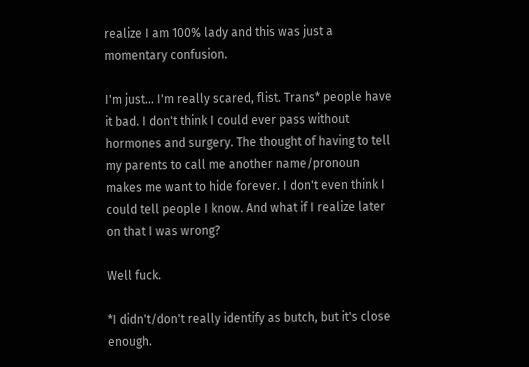realize I am 100% lady and this was just a momentary confusion.

I'm just... I'm really scared, flist. Trans* people have it bad. I don't think I could ever pass without hormones and surgery. The thought of having to tell my parents to call me another name/pronoun makes me want to hide forever. I don't even think I could tell people I know. And what if I realize later on that I was wrong?

Well fuck.

*I didn't/don't really identify as butch, but it's close enough.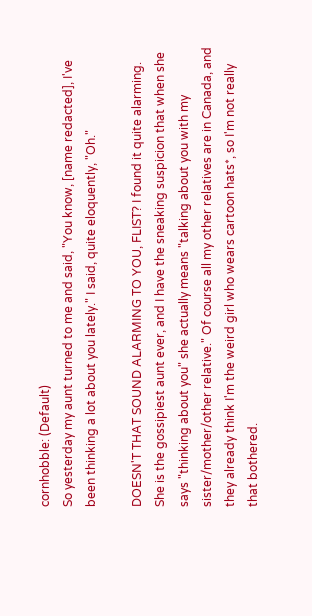cornhobble: (Default)
So yesterday my aunt turned to me and said, "You know, [name redacted], I've been thinking a lot about you lately." I said, quite eloquently, "Oh."

DOESN'T THAT SOUND ALARMING TO YOU, FLIST? I found it quite alarming. She is the gossipiest aunt ever, and I have the sneaking suspicion that when she says "thinking about you" she actually means "talking about you with my sister/mother/other relative." Of course all my other relatives are in Canada, and they already think I'm the weird girl who wears cartoon hats*, so I'm not really that bothered.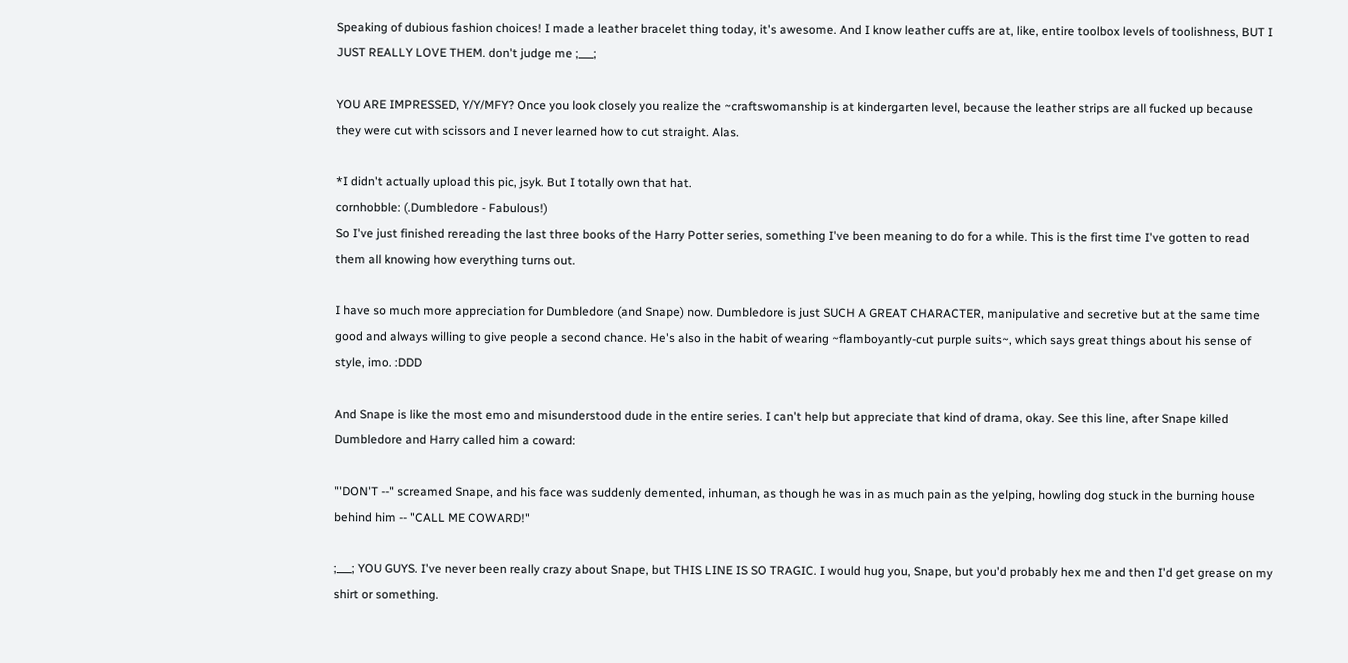Speaking of dubious fashion choices! I made a leather bracelet thing today, it's awesome. And I know leather cuffs are at, like, entire toolbox levels of toolishness, BUT I JUST REALLY LOVE THEM. don't judge me ;___;

YOU ARE IMPRESSED, Y/Y/MFY? Once you look closely you realize the ~craftswomanship is at kindergarten level, because the leather strips are all fucked up because they were cut with scissors and I never learned how to cut straight. Alas.

*I didn't actually upload this pic, jsyk. But I totally own that hat.
cornhobble: (.Dumbledore - Fabulous!)
So I've just finished rereading the last three books of the Harry Potter series, something I've been meaning to do for a while. This is the first time I've gotten to read them all knowing how everything turns out.

I have so much more appreciation for Dumbledore (and Snape) now. Dumbledore is just SUCH A GREAT CHARACTER, manipulative and secretive but at the same time good and always willing to give people a second chance. He's also in the habit of wearing ~flamboyantly-cut purple suits~, which says great things about his sense of style, imo. :DDD

And Snape is like the most emo and misunderstood dude in the entire series. I can't help but appreciate that kind of drama, okay. See this line, after Snape killed Dumbledore and Harry called him a coward:

"'DON'T --" screamed Snape, and his face was suddenly demented, inhuman, as though he was in as much pain as the yelping, howling dog stuck in the burning house behind him -- "CALL ME COWARD!"

;___; YOU GUYS. I've never been really crazy about Snape, but THIS LINE IS SO TRAGIC. I would hug you, Snape, but you'd probably hex me and then I'd get grease on my shirt or something.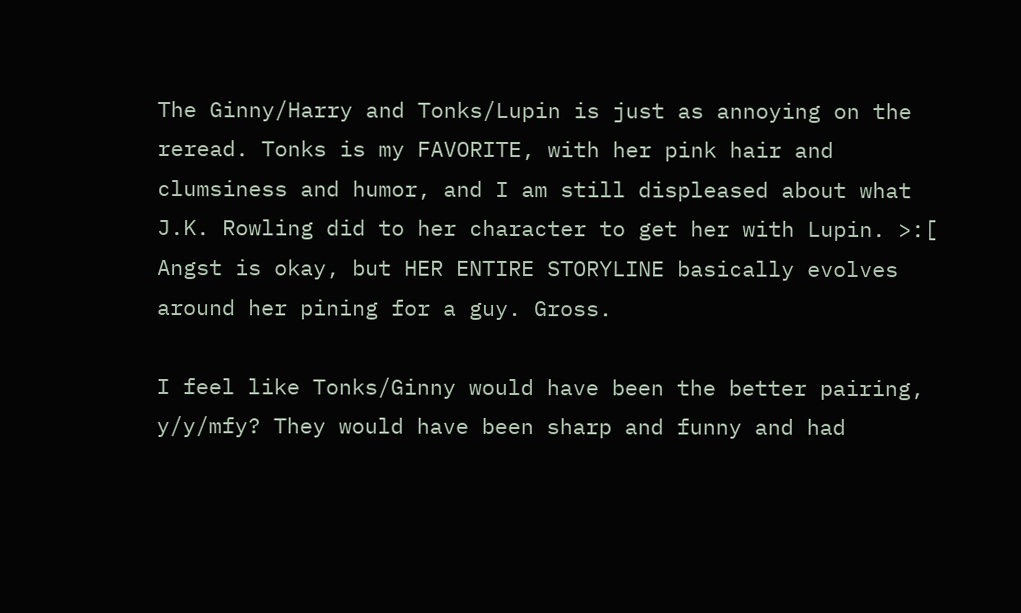The Ginny/Harry and Tonks/Lupin is just as annoying on the reread. Tonks is my FAVORITE, with her pink hair and clumsiness and humor, and I am still displeased about what J.K. Rowling did to her character to get her with Lupin. >:[ Angst is okay, but HER ENTIRE STORYLINE basically evolves around her pining for a guy. Gross.

I feel like Tonks/Ginny would have been the better pairing, y/y/mfy? They would have been sharp and funny and had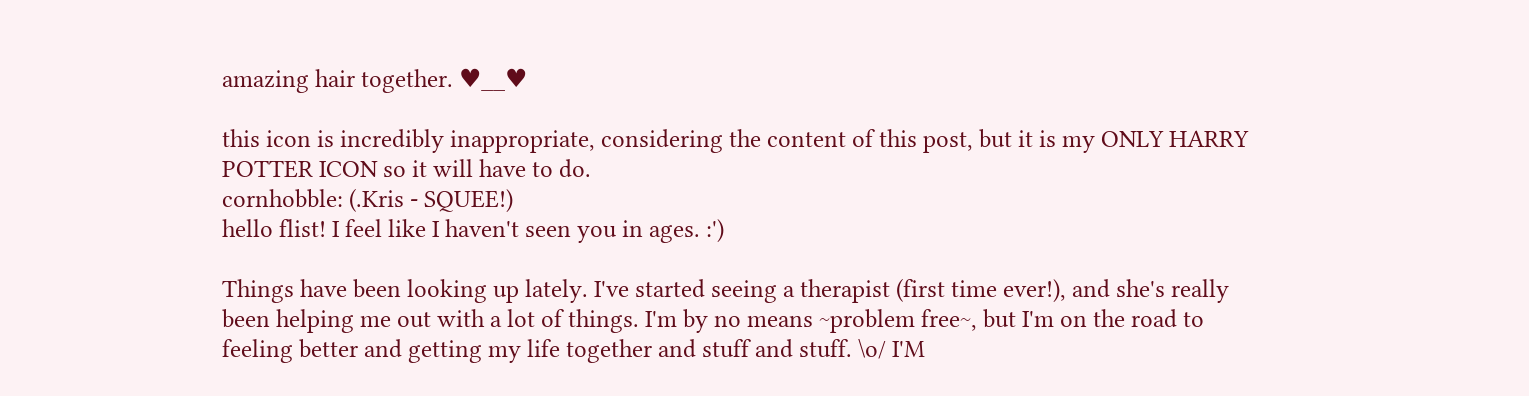amazing hair together. ♥__♥

this icon is incredibly inappropriate, considering the content of this post, but it is my ONLY HARRY POTTER ICON so it will have to do.
cornhobble: (.Kris - SQUEE!)
hello flist! I feel like I haven't seen you in ages. :')

Things have been looking up lately. I've started seeing a therapist (first time ever!), and she's really been helping me out with a lot of things. I'm by no means ~problem free~, but I'm on the road to feeling better and getting my life together and stuff and stuff. \o/ I'M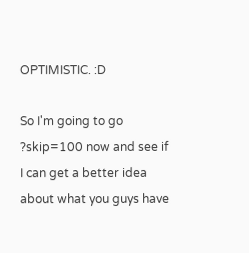OPTIMISTIC. :D

So I'm going to go ?skip=100 now and see if I can get a better idea about what you guys have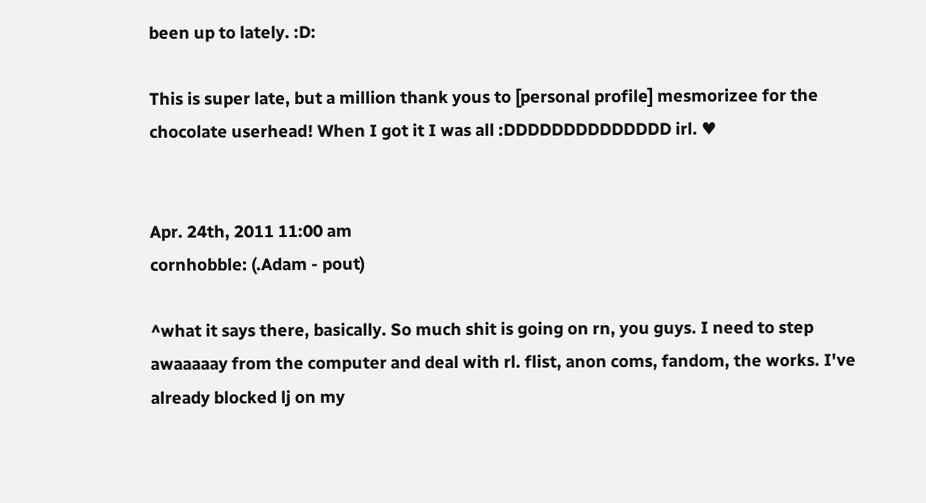been up to lately. :D:

This is super late, but a million thank yous to [personal profile] mesmorizee for the chocolate userhead! When I got it I was all :DDDDDDDDDDDDDD irl. ♥


Apr. 24th, 2011 11:00 am
cornhobble: (.Adam - pout)

^what it says there, basically. So much shit is going on rn, you guys. I need to step awaaaaay from the computer and deal with rl. flist, anon coms, fandom, the works. I've already blocked lj on my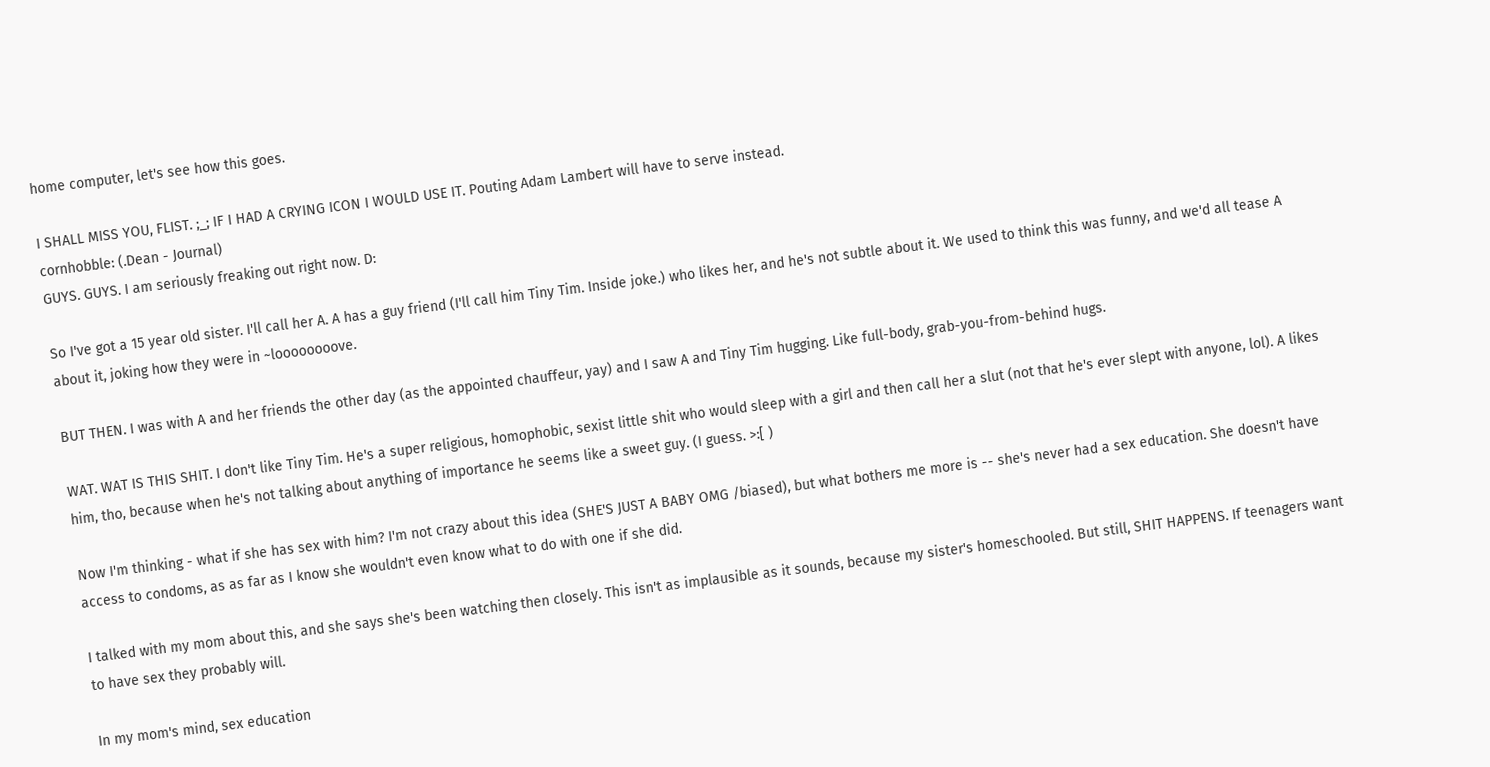home computer, let's see how this goes.

I SHALL MISS YOU, FLIST. ;_; IF I HAD A CRYING ICON I WOULD USE IT. Pouting Adam Lambert will have to serve instead.
cornhobble: (.Dean - Journal)
GUYS. GUYS. I am seriously freaking out right now. D:

So I've got a 15 year old sister. I'll call her A. A has a guy friend (I'll call him Tiny Tim. Inside joke.) who likes her, and he's not subtle about it. We used to think this was funny, and we'd all tease A about it, joking how they were in ~loooooooove.

BUT THEN. I was with A and her friends the other day (as the appointed chauffeur, yay) and I saw A and Tiny Tim hugging. Like full-body, grab-you-from-behind hugs.

WAT. WAT IS THIS SHIT. I don't like Tiny Tim. He's a super religious, homophobic, sexist little shit who would sleep with a girl and then call her a slut (not that he's ever slept with anyone, lol). A likes him, tho, because when he's not talking about anything of importance he seems like a sweet guy. (I guess. >:[ )

Now I'm thinking - what if she has sex with him? I'm not crazy about this idea (SHE'S JUST A BABY OMG /biased), but what bothers me more is -- she's never had a sex education. She doesn't have access to condoms, as as far as I know she wouldn't even know what to do with one if she did.

I talked with my mom about this, and she says she's been watching then closely. This isn't as implausible as it sounds, because my sister's homeschooled. But still, SHIT HAPPENS. If teenagers want to have sex they probably will.

In my mom's mind, sex education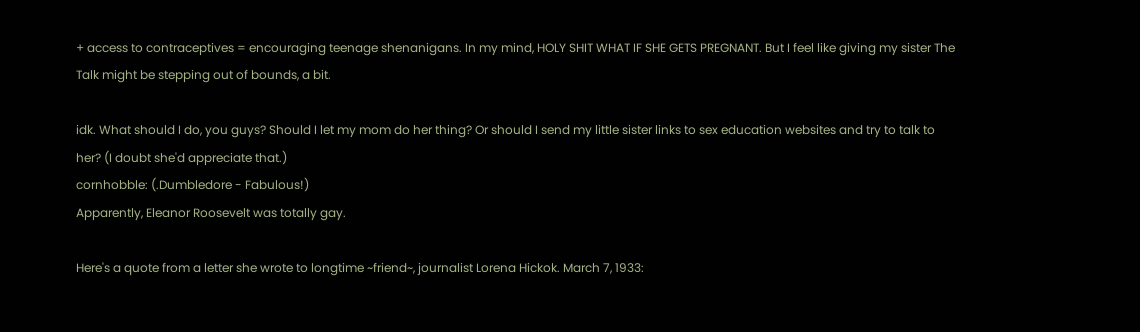+ access to contraceptives = encouraging teenage shenanigans. In my mind, HOLY SHIT WHAT IF SHE GETS PREGNANT. But I feel like giving my sister The Talk might be stepping out of bounds, a bit.

idk. What should I do, you guys? Should I let my mom do her thing? Or should I send my little sister links to sex education websites and try to talk to her? (I doubt she'd appreciate that.)
cornhobble: (.Dumbledore - Fabulous!)
Apparently, Eleanor Roosevelt was totally gay.

Here's a quote from a letter she wrote to longtime ~friend~, journalist Lorena Hickok. March 7, 1933: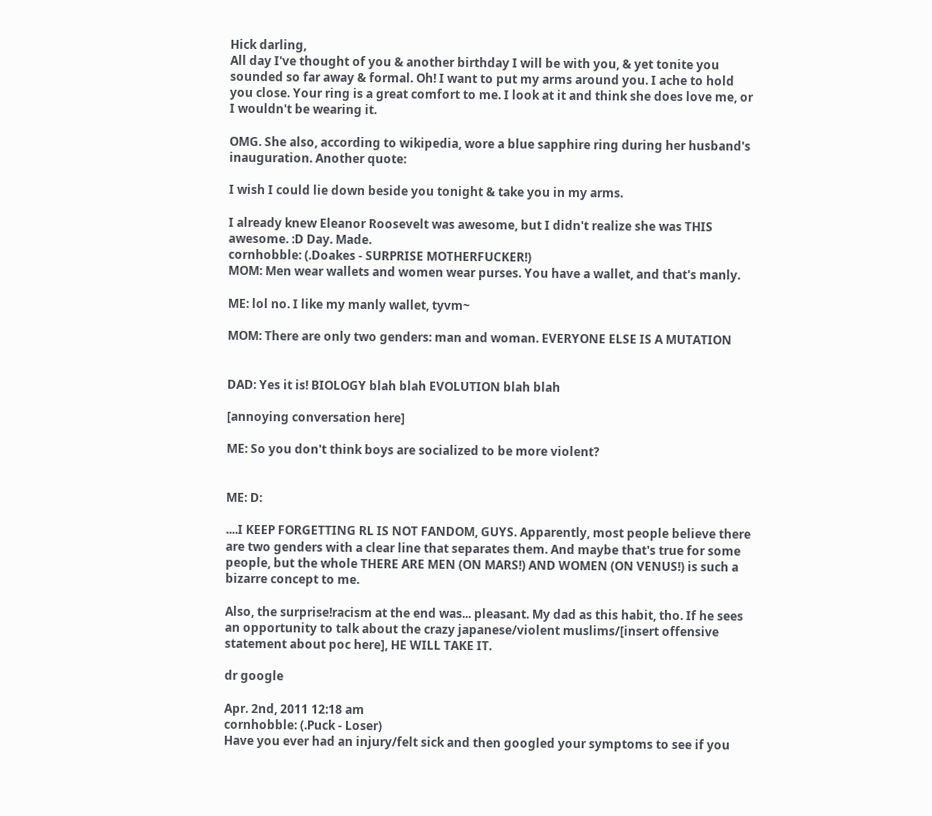Hick darling,
All day I've thought of you & another birthday I will be with you, & yet tonite you sounded so far away & formal. Oh! I want to put my arms around you. I ache to hold you close. Your ring is a great comfort to me. I look at it and think she does love me, or I wouldn't be wearing it.

OMG. She also, according to wikipedia, wore a blue sapphire ring during her husband's inauguration. Another quote:

I wish I could lie down beside you tonight & take you in my arms.

I already knew Eleanor Roosevelt was awesome, but I didn't realize she was THIS awesome. :D Day. Made.
cornhobble: (.Doakes - SURPRISE MOTHERFUCKER!)
MOM: Men wear wallets and women wear purses. You have a wallet, and that's manly.

ME: lol no. I like my manly wallet, tyvm~

MOM: There are only two genders: man and woman. EVERYONE ELSE IS A MUTATION


DAD: Yes it is! BIOLOGY blah blah EVOLUTION blah blah

[annoying conversation here]

ME: So you don't think boys are socialized to be more violent?


ME: D:

....I KEEP FORGETTING RL IS NOT FANDOM, GUYS. Apparently, most people believe there are two genders with a clear line that separates them. And maybe that's true for some people, but the whole THERE ARE MEN (ON MARS!) AND WOMEN (ON VENUS!) is such a bizarre concept to me.

Also, the surprise!racism at the end was... pleasant. My dad as this habit, tho. If he sees an opportunity to talk about the crazy japanese/violent muslims/[insert offensive statement about poc here], HE WILL TAKE IT.

dr google

Apr. 2nd, 2011 12:18 am
cornhobble: (.Puck - Loser)
Have you ever had an injury/felt sick and then googled your symptoms to see if you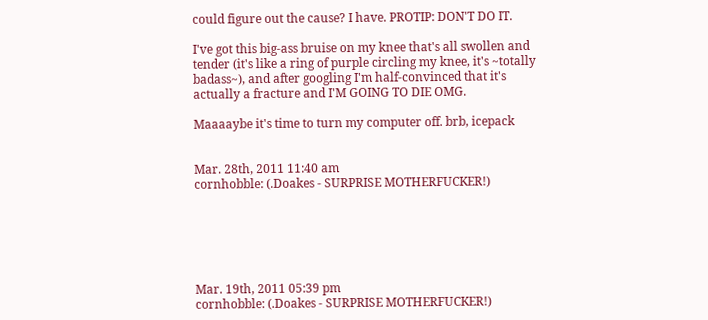could figure out the cause? I have. PROTIP: DON'T DO IT.

I've got this big-ass bruise on my knee that's all swollen and tender (it's like a ring of purple circling my knee, it's ~totally badass~), and after googling I'm half-convinced that it's actually a fracture and I'M GOING TO DIE OMG.

Maaaaybe it's time to turn my computer off. brb, icepack


Mar. 28th, 2011 11:40 am
cornhobble: (.Doakes - SURPRISE MOTHERFUCKER!)






Mar. 19th, 2011 05:39 pm
cornhobble: (.Doakes - SURPRISE MOTHERFUCKER!)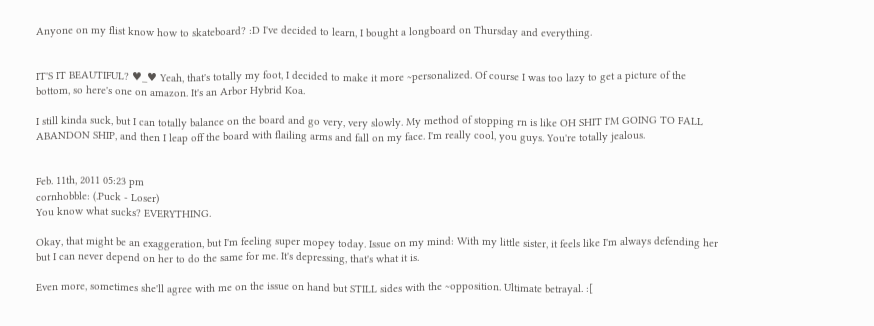Anyone on my flist know how to skateboard? :D I've decided to learn, I bought a longboard on Thursday and everything.


IT'S IT BEAUTIFUL? ♥_♥ Yeah, that's totally my foot, I decided to make it more ~personalized. Of course I was too lazy to get a picture of the bottom, so here's one on amazon. It's an Arbor Hybrid Koa.

I still kinda suck, but I can totally balance on the board and go very, very slowly. My method of stopping rn is like OH SHIT I'M GOING TO FALL ABANDON SHIP, and then I leap off the board with flailing arms and fall on my face. I'm really cool, you guys. You're totally jealous.


Feb. 11th, 2011 05:23 pm
cornhobble: (.Puck - Loser)
You know what sucks? EVERYTHING.

Okay, that might be an exaggeration, but I'm feeling super mopey today. Issue on my mind: With my little sister, it feels like I'm always defending her but I can never depend on her to do the same for me. It's depressing, that's what it is.

Even more, sometimes she'll agree with me on the issue on hand but STILL sides with the ~opposition. Ultimate betrayal. :[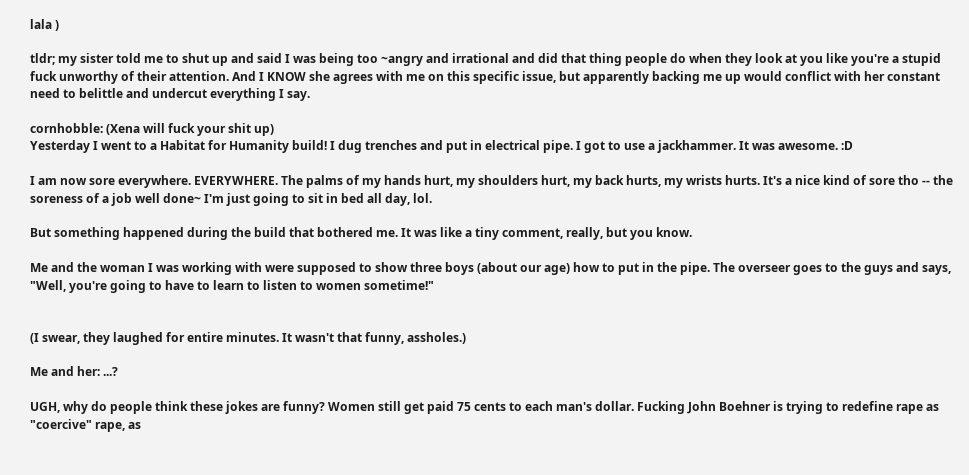lala )

tldr; my sister told me to shut up and said I was being too ~angry and irrational and did that thing people do when they look at you like you're a stupid fuck unworthy of their attention. And I KNOW she agrees with me on this specific issue, but apparently backing me up would conflict with her constant need to belittle and undercut everything I say.

cornhobble: (Xena will fuck your shit up)
Yesterday I went to a Habitat for Humanity build! I dug trenches and put in electrical pipe. I got to use a jackhammer. It was awesome. :D

I am now sore everywhere. EVERYWHERE. The palms of my hands hurt, my shoulders hurt, my back hurts, my wrists hurts. It's a nice kind of sore tho -- the soreness of a job well done~ I'm just going to sit in bed all day, lol.

But something happened during the build that bothered me. It was like a tiny comment, really, but you know.

Me and the woman I was working with were supposed to show three boys (about our age) how to put in the pipe. The overseer goes to the guys and says, "Well, you're going to have to learn to listen to women sometime!"


(I swear, they laughed for entire minutes. It wasn't that funny, assholes.)

Me and her: ...?

UGH, why do people think these jokes are funny? Women still get paid 75 cents to each man's dollar. Fucking John Boehner is trying to redefine rape as "coercive" rape, as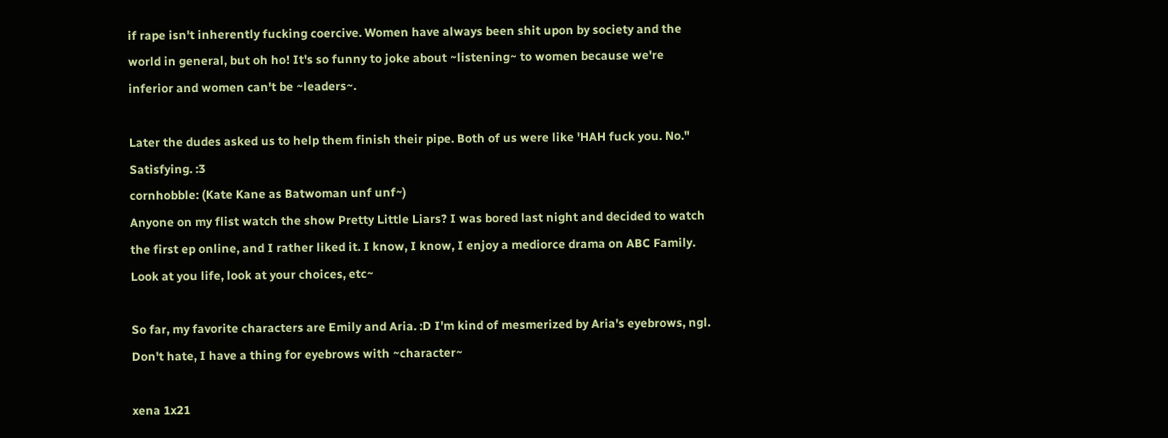if rape isn't inherently fucking coercive. Women have always been shit upon by society and the world in general, but oh ho! It's so funny to joke about ~listening~ to women because we're inferior and women can't be ~leaders~.

Later the dudes asked us to help them finish their pipe. Both of us were like 'HAH fuck you. No." Satisfying. :3
cornhobble: (Kate Kane as Batwoman unf unf~)
Anyone on my flist watch the show Pretty Little Liars? I was bored last night and decided to watch the first ep online, and I rather liked it. I know, I know, I enjoy a mediorce drama on ABC Family. Look at you life, look at your choices, etc~

So far, my favorite characters are Emily and Aria. :D I'm kind of mesmerized by Aria's eyebrows, ngl. Don't hate, I have a thing for eyebrows with ~character~

xena 1x21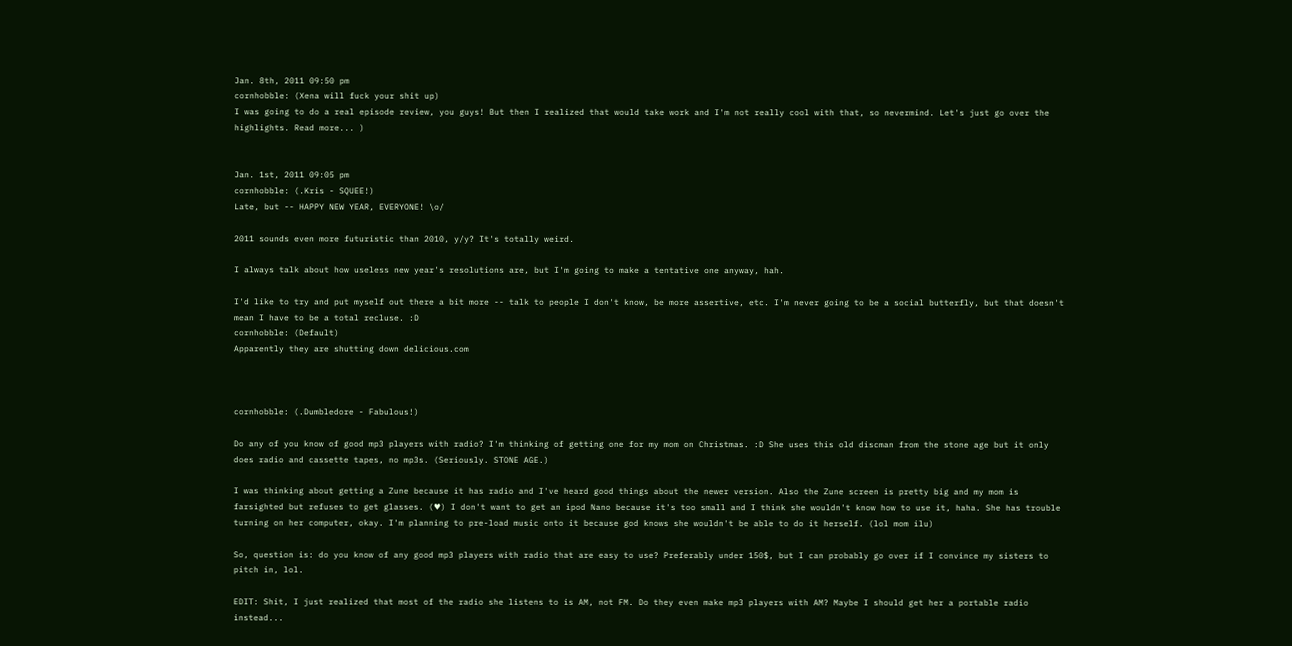Jan. 8th, 2011 09:50 pm
cornhobble: (Xena will fuck your shit up)
I was going to do a real episode review, you guys! But then I realized that would take work and I'm not really cool with that, so nevermind. Let's just go over the highlights. Read more... )


Jan. 1st, 2011 09:05 pm
cornhobble: (.Kris - SQUEE!)
Late, but -- HAPPY NEW YEAR, EVERYONE! \o/

2011 sounds even more futuristic than 2010, y/y? It's totally weird.

I always talk about how useless new year's resolutions are, but I'm going to make a tentative one anyway, hah.

I'd like to try and put myself out there a bit more -- talk to people I don't know, be more assertive, etc. I'm never going to be a social butterfly, but that doesn't mean I have to be a total recluse. :D
cornhobble: (Default)
Apparently they are shutting down delicious.com



cornhobble: (.Dumbledore - Fabulous!)

Do any of you know of good mp3 players with radio? I'm thinking of getting one for my mom on Christmas. :D She uses this old discman from the stone age but it only does radio and cassette tapes, no mp3s. (Seriously. STONE AGE.)

I was thinking about getting a Zune because it has radio and I've heard good things about the newer version. Also the Zune screen is pretty big and my mom is farsighted but refuses to get glasses. (♥) I don't want to get an ipod Nano because it's too small and I think she wouldn't know how to use it, haha. She has trouble turning on her computer, okay. I'm planning to pre-load music onto it because god knows she wouldn't be able to do it herself. (lol mom ilu)

So, question is: do you know of any good mp3 players with radio that are easy to use? Preferably under 150$, but I can probably go over if I convince my sisters to pitch in, lol.

EDIT: Shit, I just realized that most of the radio she listens to is AM, not FM. Do they even make mp3 players with AM? Maybe I should get her a portable radio instead...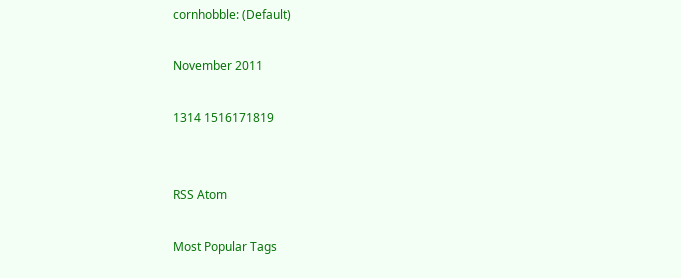cornhobble: (Default)

November 2011

1314 1516171819


RSS Atom

Most Popular Tags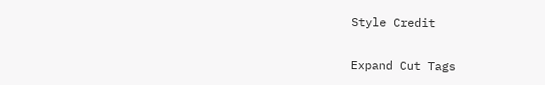Style Credit

Expand Cut Tags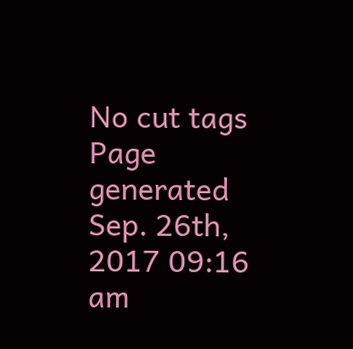No cut tags
Page generated Sep. 26th, 2017 09:16 am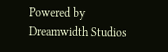Powered by Dreamwidth Studios